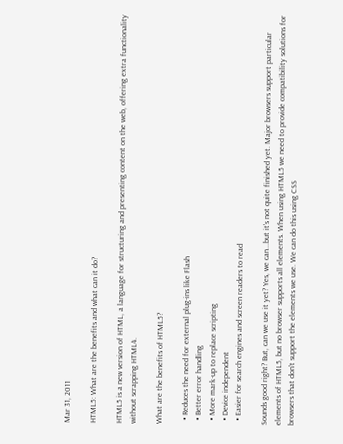Mar 31, 2011

HTML5: What are the benefits and what can it do?

HTML5 is a new version of HTML, a language for structuring and presenting content on the web, offering extra functionality without scrapping HTML4.

What are the benefits of HTML5?

  • Reduces the need for external plug-ins like Flash
  • Better error handling
  • More mark-up to replace scripting
  • Device independent
  • Easier for search engines and screen readers to read

Sounds good right? But, can we use it yet? Yes, we can...but it's not quite finished yet. Major browsers support particular elements of HTML5, but no browser supports all elements. When using HTML5 we need to provide compatibility solutions for browsers that don't support the elements we use. We can do this using CSS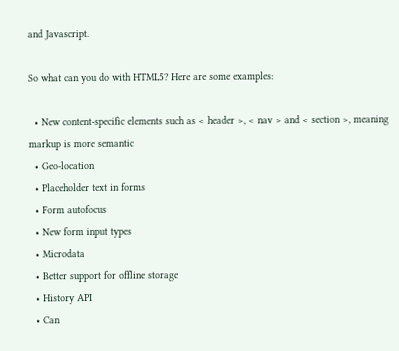and Javascript.

So what can you do with HTML5? Here are some examples:

  • New content-specific elements such as < header >, < nav > and < section >, meaning markup is more semantic
  • Geo-location
  • Placeholder text in forms
  • Form autofocus
  • New form input types
  • Microdata
  • Better support for offline storage
  • History API
  • Can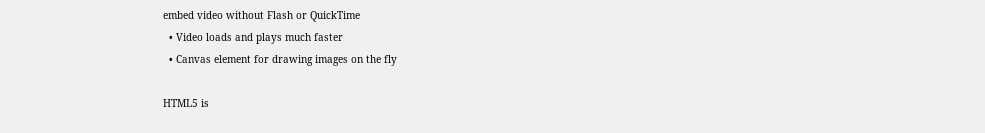embed video without Flash or QuickTime
  • Video loads and plays much faster
  • Canvas element for drawing images on the fly

HTML5 is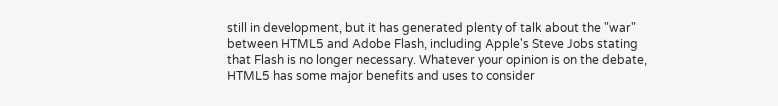still in development, but it has generated plenty of talk about the "war" between HTML5 and Adobe Flash, including Apple's Steve Jobs stating that Flash is no longer necessary. Whatever your opinion is on the debate, HTML5 has some major benefits and uses to consider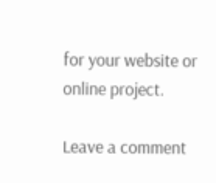for your website or online project.

Leave a comment